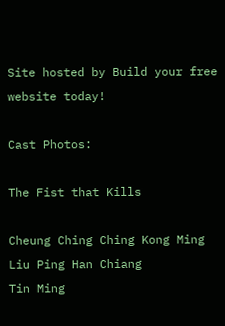Site hosted by Build your free website today!

Cast Photos:

The Fist that Kills

Cheung Ching Ching Kong Ming Liu Ping Han Chiang
Tin Ming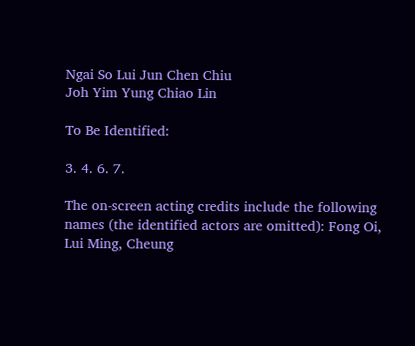Ngai So Lui Jun Chen Chiu
Joh Yim Yung Chiao Lin

To Be Identified:

3. 4. 6. 7.

The on-screen acting credits include the following names (the identified actors are omitted): Fong Oi, Lui Ming, Cheung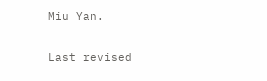Miu Yan.

Last revised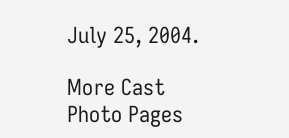July 25, 2004.

More Cast Photo Pages